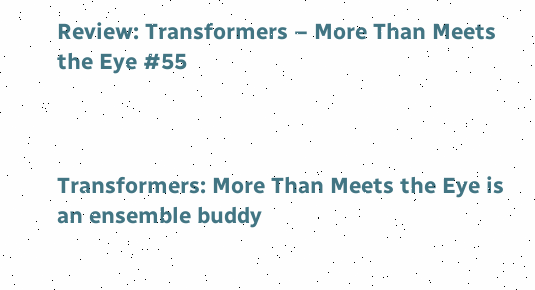Review: Transformers – More Than Meets the Eye #55



Transformers: More Than Meets the Eye is an ensemble buddy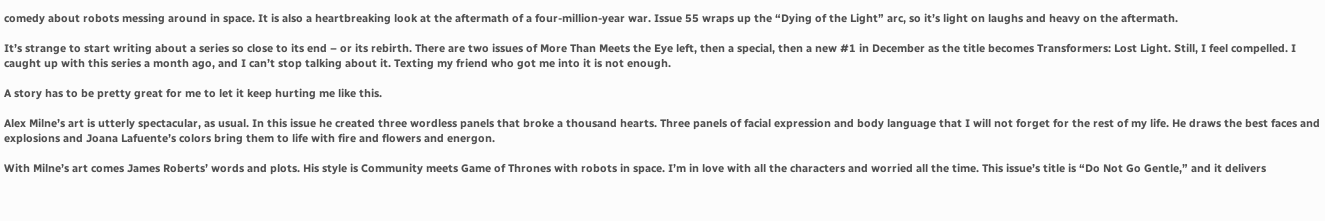comedy about robots messing around in space. It is also a heartbreaking look at the aftermath of a four-million-year war. Issue 55 wraps up the “Dying of the Light” arc, so it’s light on laughs and heavy on the aftermath.

It’s strange to start writing about a series so close to its end – or its rebirth. There are two issues of More Than Meets the Eye left, then a special, then a new #1 in December as the title becomes Transformers: Lost Light. Still, I feel compelled. I caught up with this series a month ago, and I can’t stop talking about it. Texting my friend who got me into it is not enough.

A story has to be pretty great for me to let it keep hurting me like this.

Alex Milne’s art is utterly spectacular, as usual. In this issue he created three wordless panels that broke a thousand hearts. Three panels of facial expression and body language that I will not forget for the rest of my life. He draws the best faces and explosions and Joana Lafuente’s colors bring them to life with fire and flowers and energon.

With Milne’s art comes James Roberts’ words and plots. His style is Community meets Game of Thrones with robots in space. I’m in love with all the characters and worried all the time. This issue’s title is “Do Not Go Gentle,” and it delivers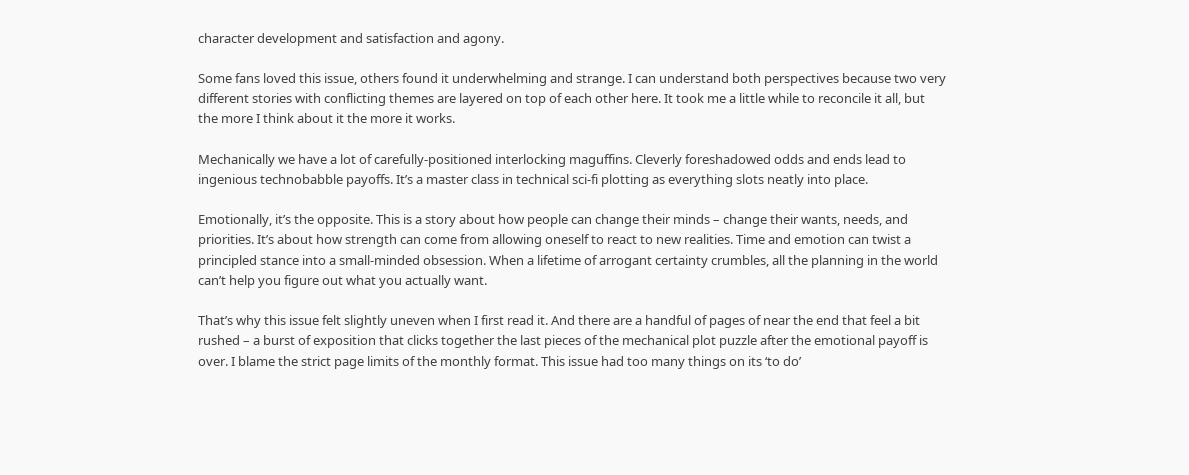character development and satisfaction and agony.

Some fans loved this issue, others found it underwhelming and strange. I can understand both perspectives because two very different stories with conflicting themes are layered on top of each other here. It took me a little while to reconcile it all, but the more I think about it the more it works.

Mechanically we have a lot of carefully-positioned interlocking maguffins. Cleverly foreshadowed odds and ends lead to ingenious technobabble payoffs. It’s a master class in technical sci-fi plotting as everything slots neatly into place.

Emotionally, it’s the opposite. This is a story about how people can change their minds – change their wants, needs, and priorities. It’s about how strength can come from allowing oneself to react to new realities. Time and emotion can twist a principled stance into a small-minded obsession. When a lifetime of arrogant certainty crumbles, all the planning in the world can’t help you figure out what you actually want.

That’s why this issue felt slightly uneven when I first read it. And there are a handful of pages of near the end that feel a bit rushed – a burst of exposition that clicks together the last pieces of the mechanical plot puzzle after the emotional payoff is over. I blame the strict page limits of the monthly format. This issue had too many things on its ‘to do’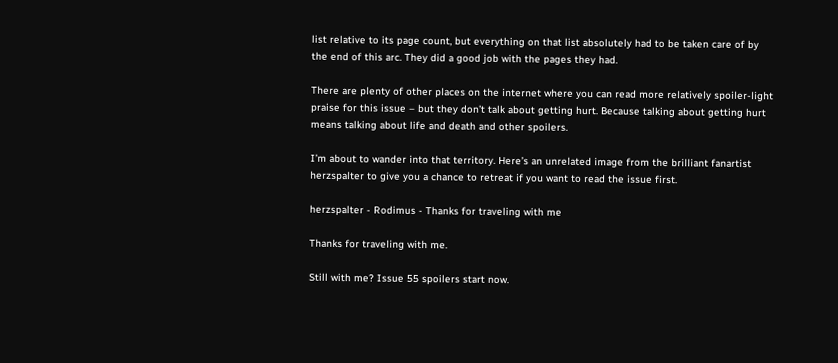list relative to its page count, but everything on that list absolutely had to be taken care of by the end of this arc. They did a good job with the pages they had.

There are plenty of other places on the internet where you can read more relatively spoiler-light praise for this issue – but they don’t talk about getting hurt. Because talking about getting hurt means talking about life and death and other spoilers.

I’m about to wander into that territory. Here’s an unrelated image from the brilliant fanartist herzspalter to give you a chance to retreat if you want to read the issue first.

herzspalter - Rodimus - Thanks for traveling with me

Thanks for traveling with me.

Still with me? Issue 55 spoilers start now.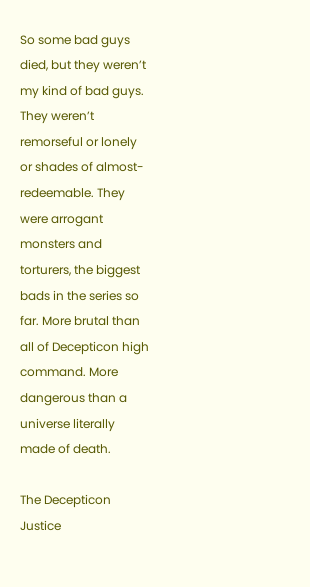So some bad guys died, but they weren’t my kind of bad guys. They weren’t remorseful or lonely or shades of almost-redeemable. They were arrogant monsters and torturers, the biggest bads in the series so far. More brutal than all of Decepticon high command. More dangerous than a universe literally made of death.

The Decepticon Justice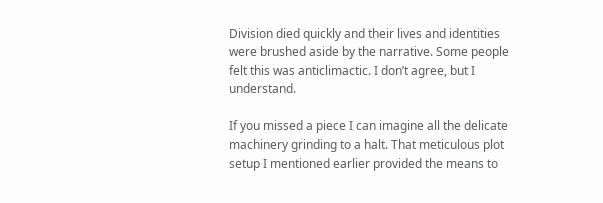Division died quickly and their lives and identities were brushed aside by the narrative. Some people felt this was anticlimactic. I don’t agree, but I understand.

If you missed a piece I can imagine all the delicate machinery grinding to a halt. That meticulous plot setup I mentioned earlier provided the means to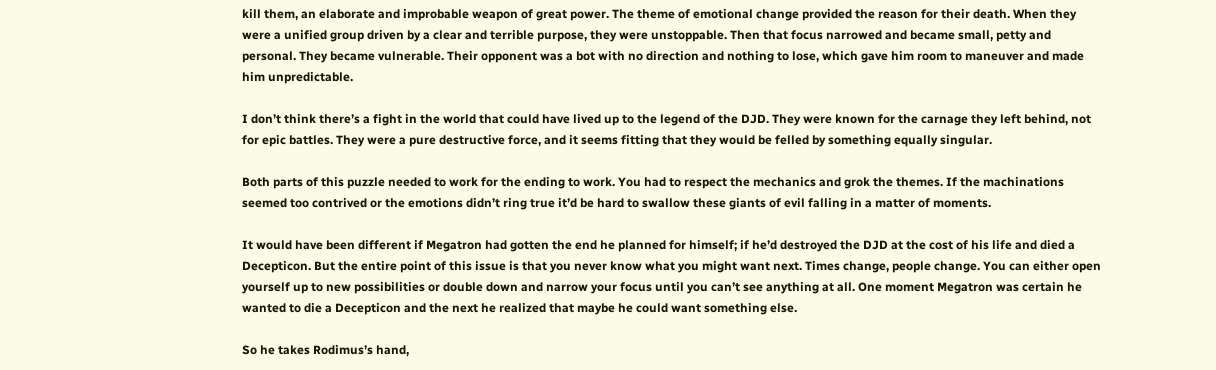kill them, an elaborate and improbable weapon of great power. The theme of emotional change provided the reason for their death. When they were a unified group driven by a clear and terrible purpose, they were unstoppable. Then that focus narrowed and became small, petty and personal. They became vulnerable. Their opponent was a bot with no direction and nothing to lose, which gave him room to maneuver and made him unpredictable.

I don’t think there’s a fight in the world that could have lived up to the legend of the DJD. They were known for the carnage they left behind, not for epic battles. They were a pure destructive force, and it seems fitting that they would be felled by something equally singular.

Both parts of this puzzle needed to work for the ending to work. You had to respect the mechanics and grok the themes. If the machinations seemed too contrived or the emotions didn’t ring true it’d be hard to swallow these giants of evil falling in a matter of moments.

It would have been different if Megatron had gotten the end he planned for himself; if he’d destroyed the DJD at the cost of his life and died a Decepticon. But the entire point of this issue is that you never know what you might want next. Times change, people change. You can either open yourself up to new possibilities or double down and narrow your focus until you can’t see anything at all. One moment Megatron was certain he wanted to die a Decepticon and the next he realized that maybe he could want something else.

So he takes Rodimus’s hand,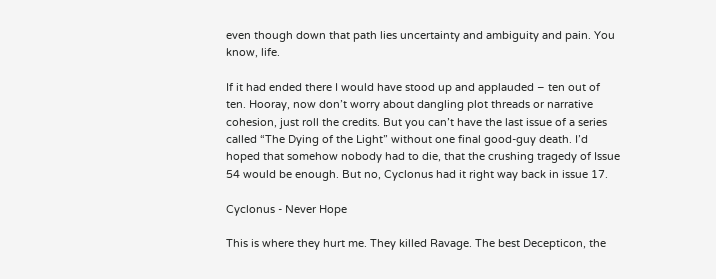even though down that path lies uncertainty and ambiguity and pain. You know, life.

If it had ended there I would have stood up and applauded – ten out of ten. Hooray, now don’t worry about dangling plot threads or narrative cohesion, just roll the credits. But you can’t have the last issue of a series called “The Dying of the Light” without one final good-guy death. I’d hoped that somehow nobody had to die, that the crushing tragedy of Issue 54 would be enough. But no, Cyclonus had it right way back in issue 17.

Cyclonus - Never Hope

This is where they hurt me. They killed Ravage. The best Decepticon, the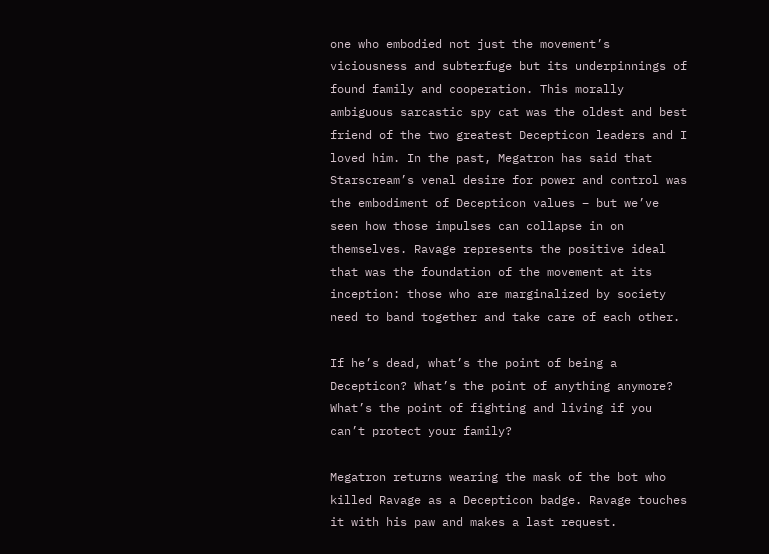one who embodied not just the movement’s viciousness and subterfuge but its underpinnings of found family and cooperation. This morally ambiguous sarcastic spy cat was the oldest and best friend of the two greatest Decepticon leaders and I loved him. In the past, Megatron has said that Starscream’s venal desire for power and control was the embodiment of Decepticon values – but we’ve seen how those impulses can collapse in on themselves. Ravage represents the positive ideal that was the foundation of the movement at its inception: those who are marginalized by society need to band together and take care of each other.

If he’s dead, what’s the point of being a Decepticon? What’s the point of anything anymore? What’s the point of fighting and living if you can’t protect your family?

Megatron returns wearing the mask of the bot who killed Ravage as a Decepticon badge. Ravage touches it with his paw and makes a last request.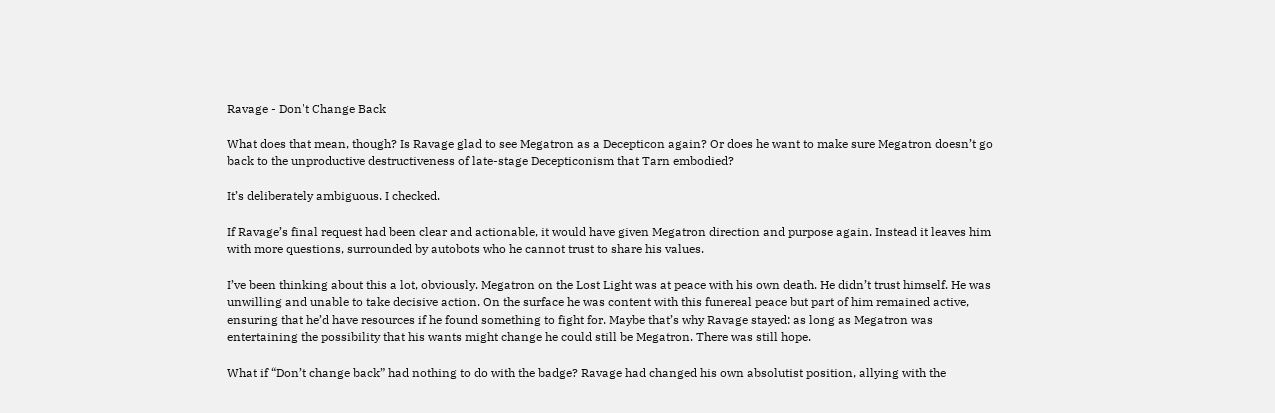Ravage - Don't Change Back

What does that mean, though? Is Ravage glad to see Megatron as a Decepticon again? Or does he want to make sure Megatron doesn’t go back to the unproductive destructiveness of late-stage Decepticonism that Tarn embodied?

It’s deliberately ambiguous. I checked.

If Ravage’s final request had been clear and actionable, it would have given Megatron direction and purpose again. Instead it leaves him with more questions, surrounded by autobots who he cannot trust to share his values.

I’ve been thinking about this a lot, obviously. Megatron on the Lost Light was at peace with his own death. He didn’t trust himself. He was unwilling and unable to take decisive action. On the surface he was content with this funereal peace but part of him remained active, ensuring that he’d have resources if he found something to fight for. Maybe that’s why Ravage stayed: as long as Megatron was entertaining the possibility that his wants might change he could still be Megatron. There was still hope.

What if “Don’t change back” had nothing to do with the badge? Ravage had changed his own absolutist position, allying with the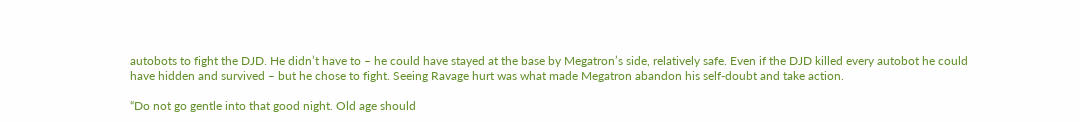autobots to fight the DJD. He didn’t have to – he could have stayed at the base by Megatron’s side, relatively safe. Even if the DJD killed every autobot he could have hidden and survived – but he chose to fight. Seeing Ravage hurt was what made Megatron abandon his self-doubt and take action.

“Do not go gentle into that good night. Old age should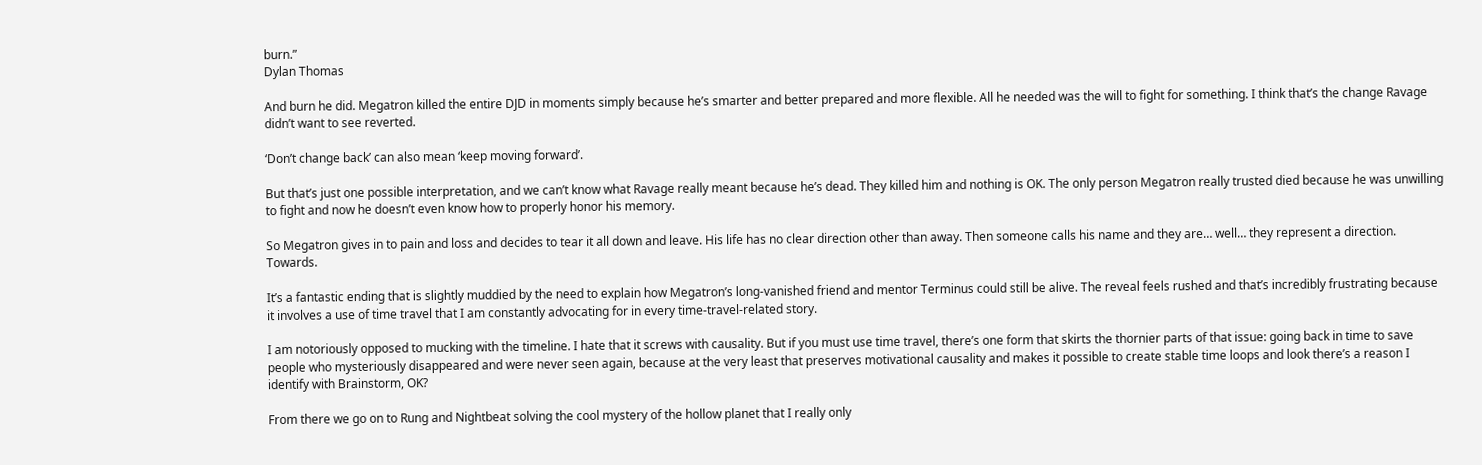burn.”
Dylan Thomas

And burn he did. Megatron killed the entire DJD in moments simply because he’s smarter and better prepared and more flexible. All he needed was the will to fight for something. I think that’s the change Ravage didn’t want to see reverted.

‘Don’t change back’ can also mean ‘keep moving forward’.

But that’s just one possible interpretation, and we can’t know what Ravage really meant because he’s dead. They killed him and nothing is OK. The only person Megatron really trusted died because he was unwilling to fight and now he doesn’t even know how to properly honor his memory.

So Megatron gives in to pain and loss and decides to tear it all down and leave. His life has no clear direction other than away. Then someone calls his name and they are… well… they represent a direction. Towards.

It’s a fantastic ending that is slightly muddied by the need to explain how Megatron’s long-vanished friend and mentor Terminus could still be alive. The reveal feels rushed and that’s incredibly frustrating because it involves a use of time travel that I am constantly advocating for in every time-travel-related story.

I am notoriously opposed to mucking with the timeline. I hate that it screws with causality. But if you must use time travel, there’s one form that skirts the thornier parts of that issue: going back in time to save people who mysteriously disappeared and were never seen again, because at the very least that preserves motivational causality and makes it possible to create stable time loops and look there’s a reason I identify with Brainstorm, OK?

From there we go on to Rung and Nightbeat solving the cool mystery of the hollow planet that I really only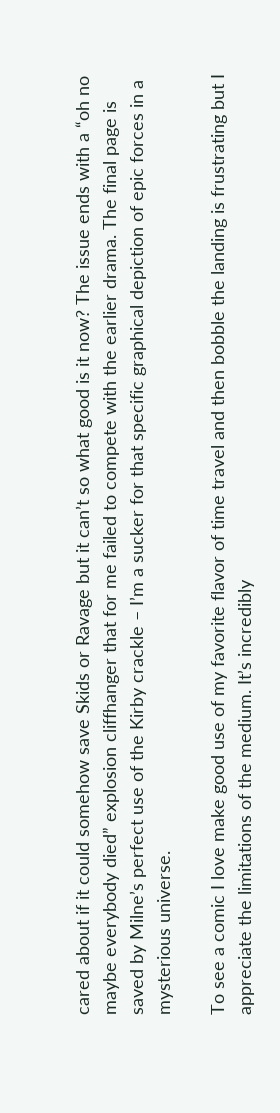cared about if it could somehow save Skids or Ravage but it can’t so what good is it now? The issue ends with a “oh no maybe everybody died” explosion cliffhanger that for me failed to compete with the earlier drama. The final page is saved by Milne’s perfect use of the Kirby crackle – I’m a sucker for that specific graphical depiction of epic forces in a mysterious universe.

To see a comic I love make good use of my favorite flavor of time travel and then bobble the landing is frustrating but I appreciate the limitations of the medium. It’s incredibly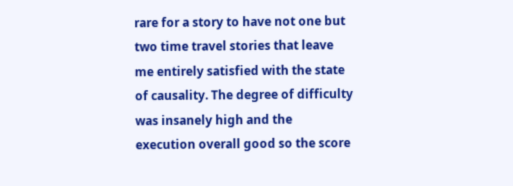rare for a story to have not one but two time travel stories that leave me entirely satisfied with the state of causality. The degree of difficulty was insanely high and the execution overall good so the score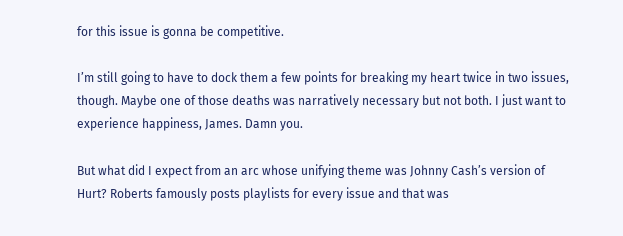for this issue is gonna be competitive.

I’m still going to have to dock them a few points for breaking my heart twice in two issues, though. Maybe one of those deaths was narratively necessary but not both. I just want to experience happiness, James. Damn you.

But what did I expect from an arc whose unifying theme was Johnny Cash’s version of Hurt? Roberts famously posts playlists for every issue and that was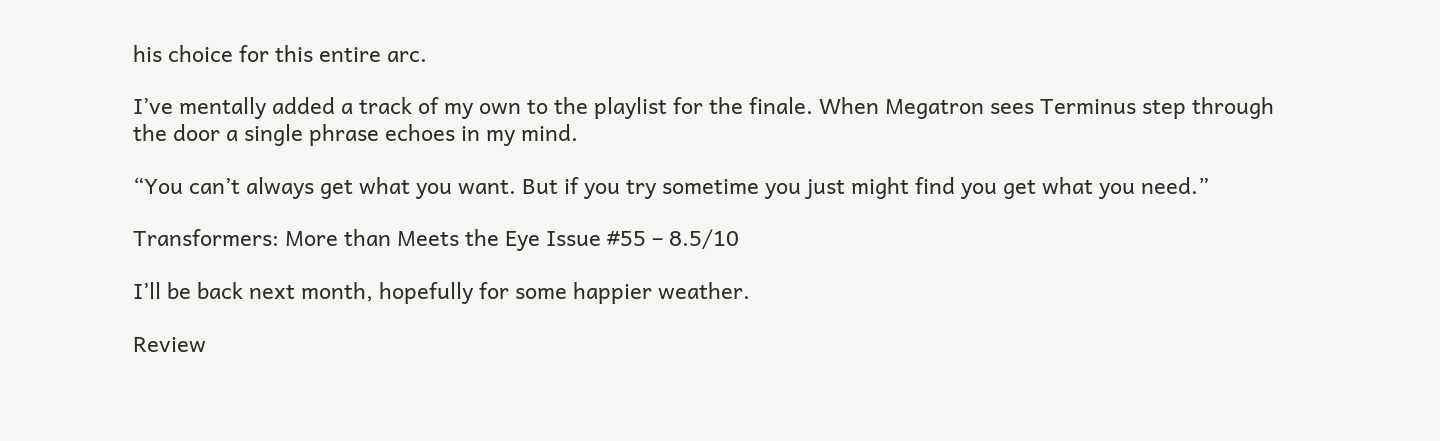his choice for this entire arc.

I’ve mentally added a track of my own to the playlist for the finale. When Megatron sees Terminus step through the door a single phrase echoes in my mind.

“You can’t always get what you want. But if you try sometime you just might find you get what you need.”

Transformers: More than Meets the Eye Issue #55 – 8.5/10

I’ll be back next month, hopefully for some happier weather.

Review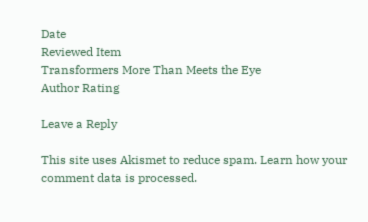Date
Reviewed Item
Transformers More Than Meets the Eye
Author Rating

Leave a Reply

This site uses Akismet to reduce spam. Learn how your comment data is processed.